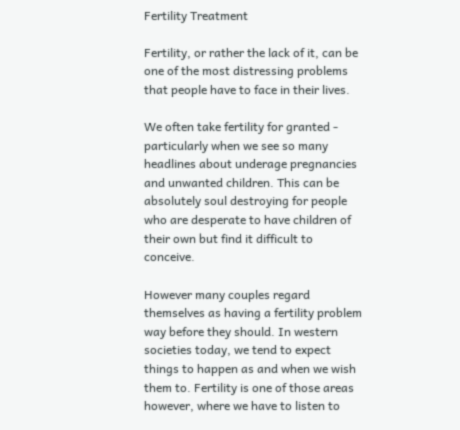Fertility Treatment

Fertility, or rather the lack of it, can be one of the most distressing problems that people have to face in their lives.

We often take fertility for granted - particularly when we see so many headlines about underage pregnancies and unwanted children. This can be absolutely soul destroying for people who are desperate to have children of their own but find it difficult to conceive.

However many couples regard themselves as having a fertility problem way before they should. In western societies today, we tend to expect things to happen as and when we wish them to. Fertility is one of those areas however, where we have to listen to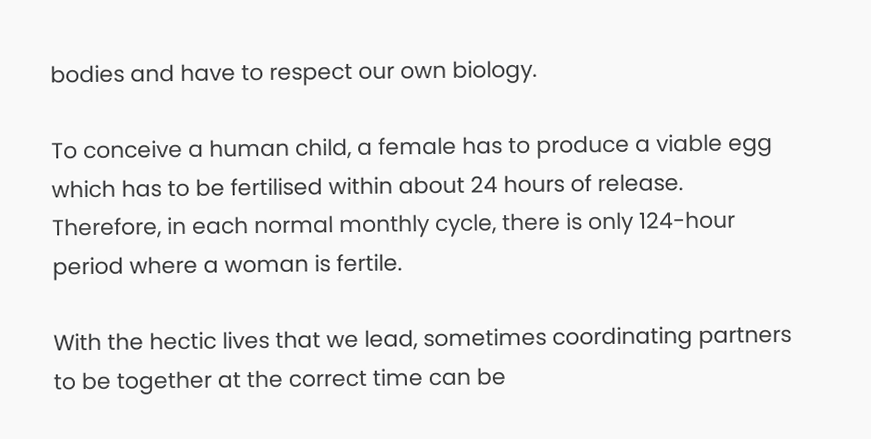bodies and have to respect our own biology.

To conceive a human child, a female has to produce a viable egg which has to be fertilised within about 24 hours of release. Therefore, in each normal monthly cycle, there is only 124-hour period where a woman is fertile.

With the hectic lives that we lead, sometimes coordinating partners to be together at the correct time can be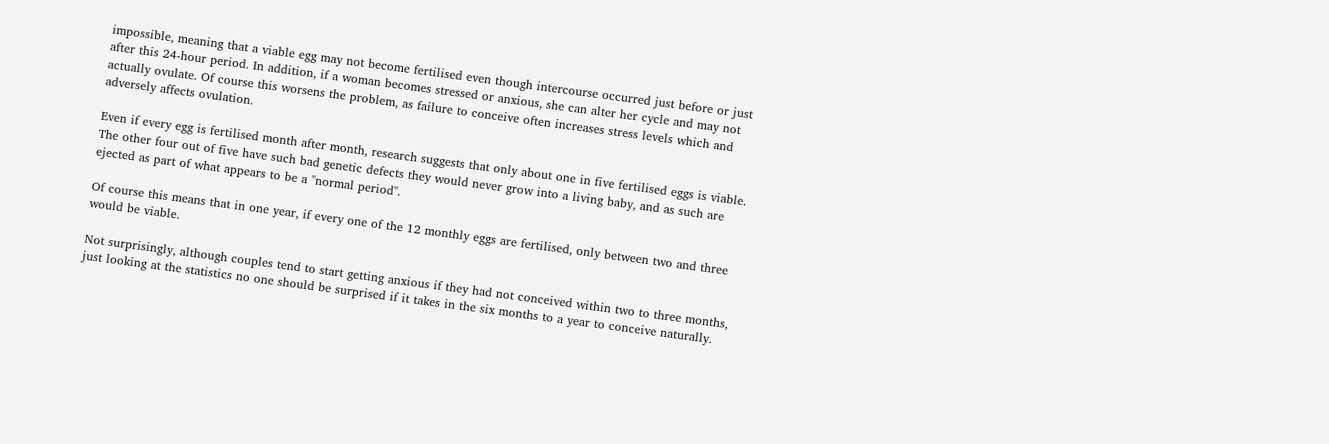impossible, meaning that a viable egg may not become fertilised even though intercourse occurred just before or just after this 24-hour period. In addition, if a woman becomes stressed or anxious, she can alter her cycle and may not actually ovulate. Of course this worsens the problem, as failure to conceive often increases stress levels which and adversely affects ovulation.

Even if every egg is fertilised month after month, research suggests that only about one in five fertilised eggs is viable. The other four out of five have such bad genetic defects they would never grow into a living baby, and as such are ejected as part of what appears to be a "normal period".

Of course this means that in one year, if every one of the 12 monthly eggs are fertilised, only between two and three would be viable.

Not surprisingly, although couples tend to start getting anxious if they had not conceived within two to three months, just looking at the statistics no one should be surprised if it takes in the six months to a year to conceive naturally.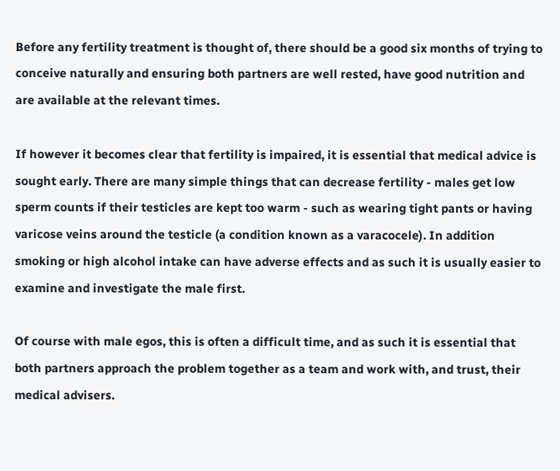Before any fertility treatment is thought of, there should be a good six months of trying to conceive naturally and ensuring both partners are well rested, have good nutrition and are available at the relevant times.

If however it becomes clear that fertility is impaired, it is essential that medical advice is sought early. There are many simple things that can decrease fertility - males get low sperm counts if their testicles are kept too warm - such as wearing tight pants or having varicose veins around the testicle (a condition known as a varacocele). In addition smoking or high alcohol intake can have adverse effects and as such it is usually easier to examine and investigate the male first.

Of course with male egos, this is often a difficult time, and as such it is essential that both partners approach the problem together as a team and work with, and trust, their medical advisers.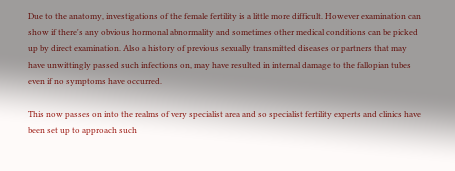Due to the anatomy, investigations of the female fertility is a little more difficult. However examination can show if there's any obvious hormonal abnormality and sometimes other medical conditions can be picked up by direct examination. Also a history of previous sexually transmitted diseases or partners that may have unwittingly passed such infections on, may have resulted in internal damage to the fallopian tubes even if no symptoms have occurred.

This now passes on into the realms of very specialist area and so specialist fertility experts and clinics have been set up to approach such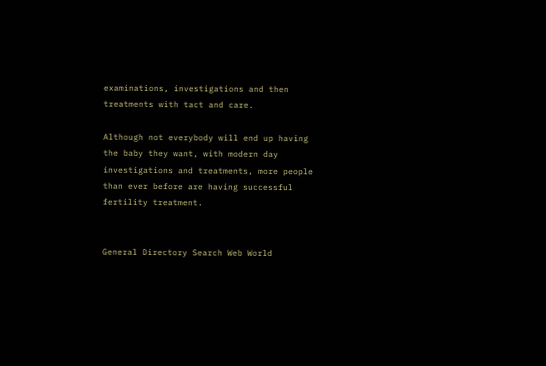examinations, investigations and then treatments with tact and care.

Although not everybody will end up having the baby they want, with modern day investigations and treatments, more people than ever before are having successful fertility treatment.


General Directory Search Web World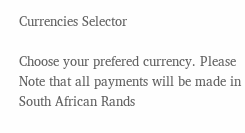Currencies Selector

Choose your prefered currency. Please Note that all payments will be made in South African Rands